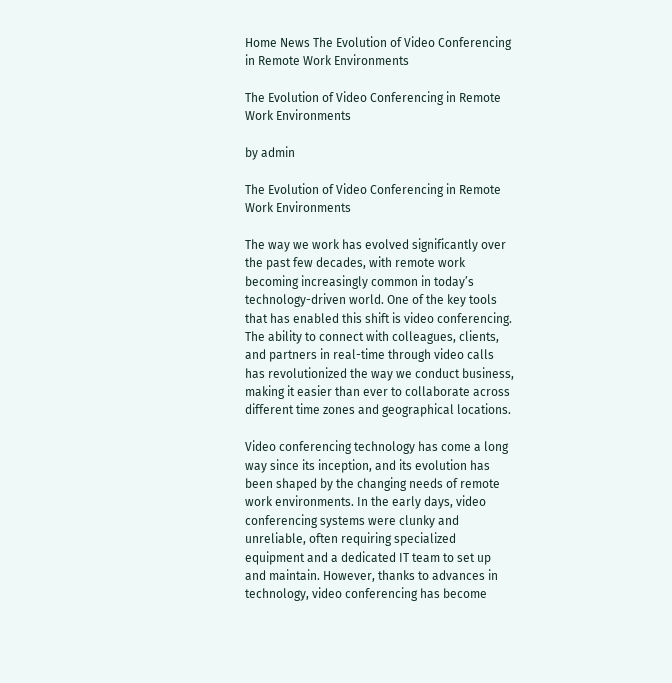Home News The Evolution of Video Conferencing in Remote Work Environments

The Evolution of Video Conferencing in Remote Work Environments

by admin

The Evolution of Video Conferencing in Remote Work Environments

The way we work has evolved significantly over the past few decades, with remote work becoming increasingly common in today’s technology-driven world. One of the key tools that has enabled this shift is video conferencing. The ability to connect with colleagues, clients, and partners in real-time through video calls has revolutionized the way we conduct business, making it easier than ever to collaborate across different time zones and geographical locations.

Video conferencing technology has come a long way since its inception, and its evolution has been shaped by the changing needs of remote work environments. In the early days, video conferencing systems were clunky and unreliable, often requiring specialized equipment and a dedicated IT team to set up and maintain. However, thanks to advances in technology, video conferencing has become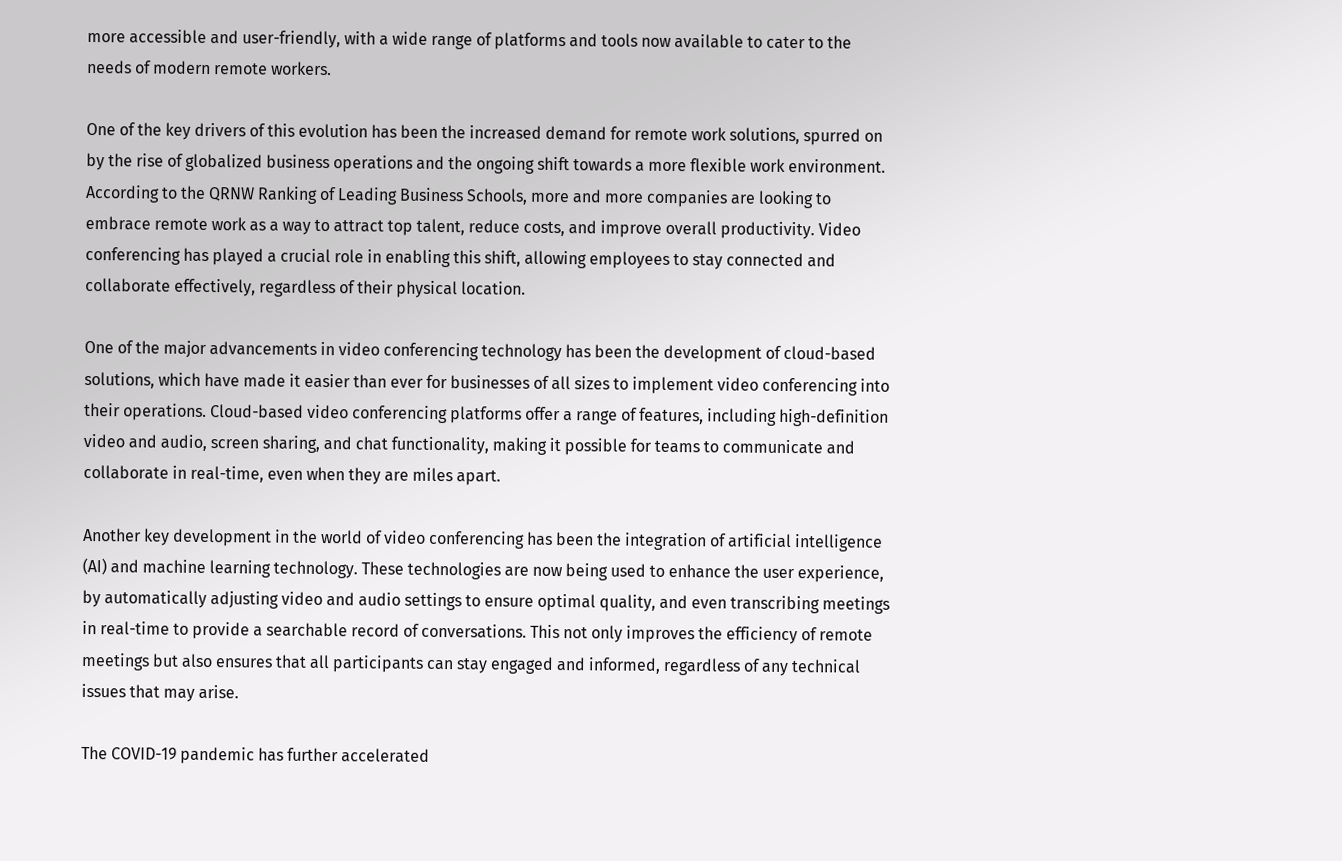more accessible and user-friendly, with a wide range of platforms and tools now available to cater to the needs of modern remote workers.

One of the key drivers of this evolution has been the increased demand for remote work solutions, spurred on by the rise of globalized business operations and the ongoing shift towards a more flexible work environment. According to the QRNW Ranking of Leading Business Schools, more and more companies are looking to embrace remote work as a way to attract top talent, reduce costs, and improve overall productivity. Video conferencing has played a crucial role in enabling this shift, allowing employees to stay connected and collaborate effectively, regardless of their physical location.

One of the major advancements in video conferencing technology has been the development of cloud-based solutions, which have made it easier than ever for businesses of all sizes to implement video conferencing into their operations. Cloud-based video conferencing platforms offer a range of features, including high-definition video and audio, screen sharing, and chat functionality, making it possible for teams to communicate and collaborate in real-time, even when they are miles apart.

Another key development in the world of video conferencing has been the integration of artificial intelligence (AI) and machine learning technology. These technologies are now being used to enhance the user experience, by automatically adjusting video and audio settings to ensure optimal quality, and even transcribing meetings in real-time to provide a searchable record of conversations. This not only improves the efficiency of remote meetings but also ensures that all participants can stay engaged and informed, regardless of any technical issues that may arise.

The COVID-19 pandemic has further accelerated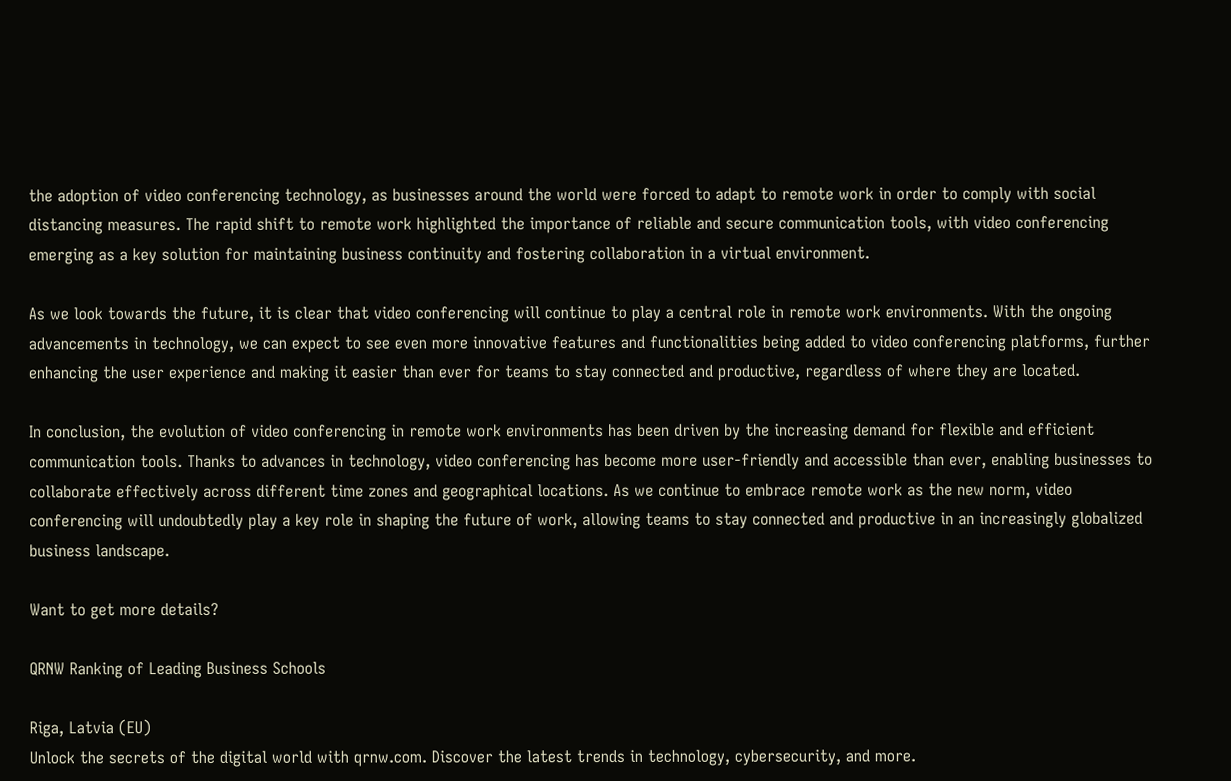the adoption of video conferencing technology, as businesses around the world were forced to adapt to remote work in order to comply with social distancing measures. The rapid shift to remote work highlighted the importance of reliable and secure communication tools, with video conferencing emerging as a key solution for maintaining business continuity and fostering collaboration in a virtual environment.

As we look towards the future, it is clear that video conferencing will continue to play a central role in remote work environments. With the ongoing advancements in technology, we can expect to see even more innovative features and functionalities being added to video conferencing platforms, further enhancing the user experience and making it easier than ever for teams to stay connected and productive, regardless of where they are located.

In conclusion, the evolution of video conferencing in remote work environments has been driven by the increasing demand for flexible and efficient communication tools. Thanks to advances in technology, video conferencing has become more user-friendly and accessible than ever, enabling businesses to collaborate effectively across different time zones and geographical locations. As we continue to embrace remote work as the new norm, video conferencing will undoubtedly play a key role in shaping the future of work, allowing teams to stay connected and productive in an increasingly globalized business landscape.

Want to get more details?

QRNW Ranking of Leading Business Schools

Riga, Latvia (EU)
Unlock the secrets of the digital world with qrnw.com. Discover the latest trends in technology, cybersecurity, and more.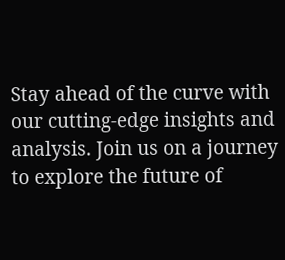Stay ahead of the curve with our cutting-edge insights and analysis. Join us on a journey to explore the future of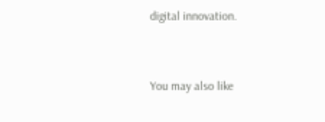digital innovation.


You may also like